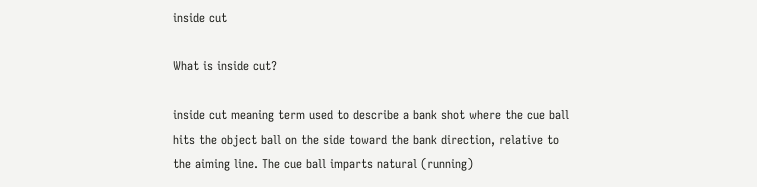inside cut

What is inside cut?

inside cut meaning term used to describe a bank shot where the cue ball hits the object ball on the side toward the bank direction, relative to the aiming line. The cue ball imparts natural (running)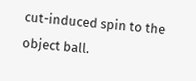cut-induced spin to the object ball.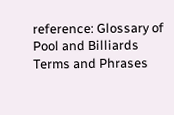reference: Glossary of Pool and Billiards Terms and Phrases